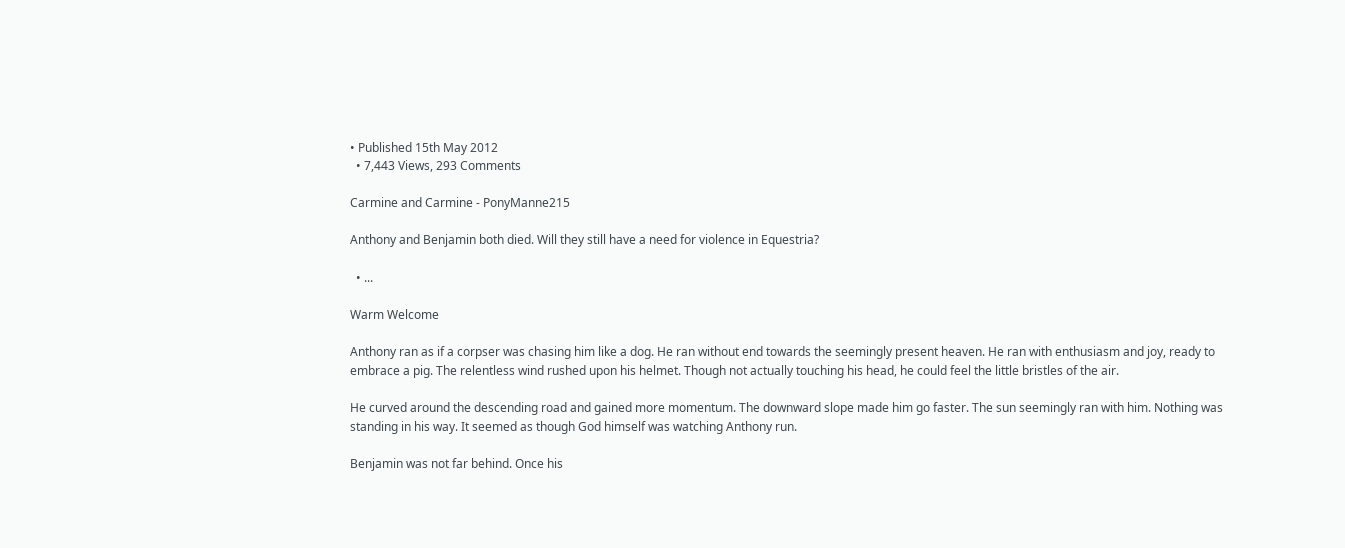• Published 15th May 2012
  • 7,443 Views, 293 Comments

Carmine and Carmine - PonyManne215

Anthony and Benjamin both died. Will they still have a need for violence in Equestria?

  • ...

Warm Welcome

Anthony ran as if a corpser was chasing him like a dog. He ran without end towards the seemingly present heaven. He ran with enthusiasm and joy, ready to embrace a pig. The relentless wind rushed upon his helmet. Though not actually touching his head, he could feel the little bristles of the air.

He curved around the descending road and gained more momentum. The downward slope made him go faster. The sun seemingly ran with him. Nothing was standing in his way. It seemed as though God himself was watching Anthony run.

Benjamin was not far behind. Once his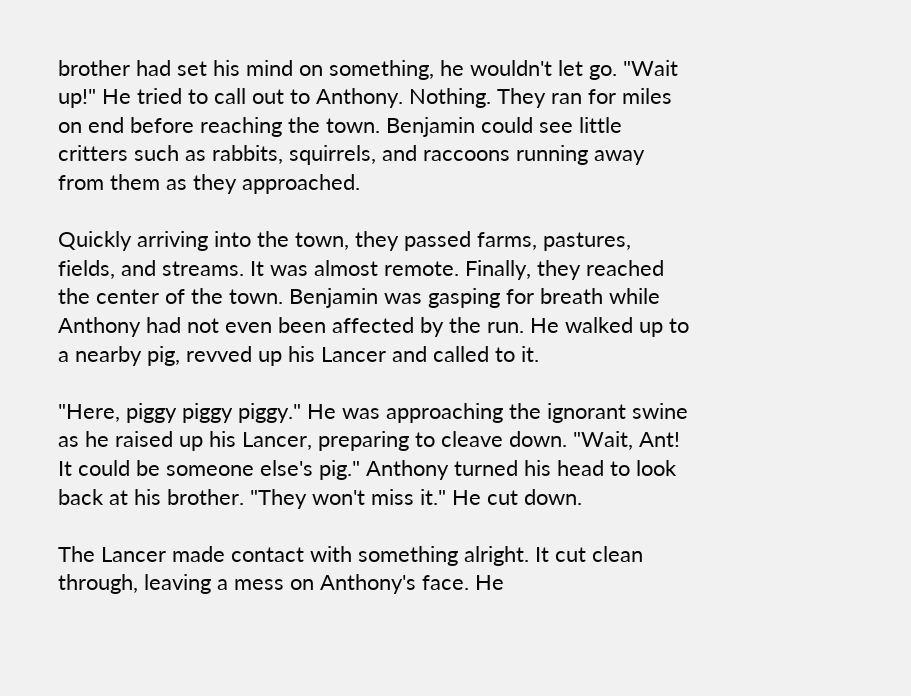brother had set his mind on something, he wouldn't let go. "Wait up!" He tried to call out to Anthony. Nothing. They ran for miles on end before reaching the town. Benjamin could see little critters such as rabbits, squirrels, and raccoons running away from them as they approached.

Quickly arriving into the town, they passed farms, pastures, fields, and streams. It was almost remote. Finally, they reached the center of the town. Benjamin was gasping for breath while Anthony had not even been affected by the run. He walked up to a nearby pig, revved up his Lancer and called to it.

"Here, piggy piggy piggy." He was approaching the ignorant swine as he raised up his Lancer, preparing to cleave down. "Wait, Ant! It could be someone else's pig." Anthony turned his head to look back at his brother. "They won't miss it." He cut down.

The Lancer made contact with something alright. It cut clean through, leaving a mess on Anthony's face. He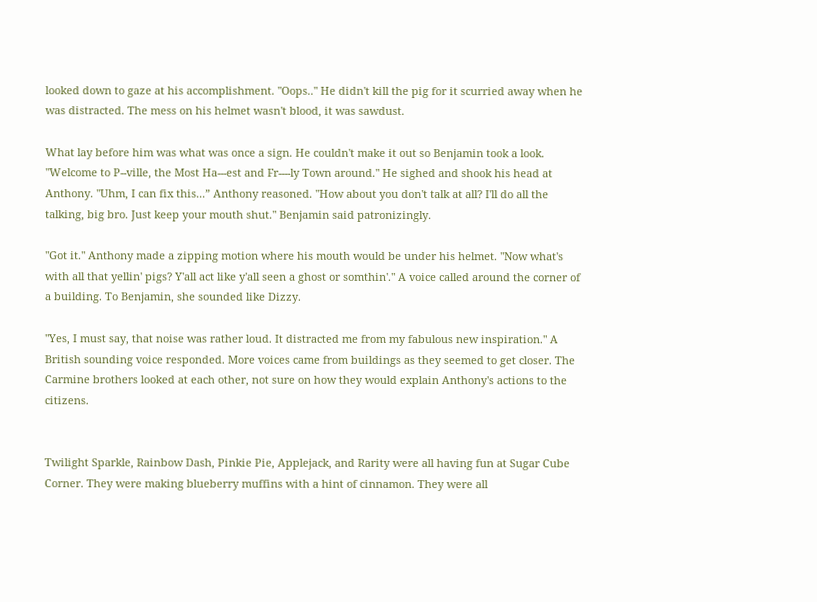looked down to gaze at his accomplishment. "Oops.." He didn't kill the pig for it scurried away when he was distracted. The mess on his helmet wasn't blood, it was sawdust.

What lay before him was what was once a sign. He couldn't make it out so Benjamin took a look. "Welcome to P--ville, the Most Ha---est and Fr----ly Town around." He sighed and shook his head at Anthony. "Uhm, I can fix this...” Anthony reasoned. "How about you don't talk at all? I'll do all the talking, big bro. Just keep your mouth shut." Benjamin said patronizingly.

"Got it." Anthony made a zipping motion where his mouth would be under his helmet. "Now what's with all that yellin' pigs? Y'all act like y'all seen a ghost or somthin'." A voice called around the corner of a building. To Benjamin, she sounded like Dizzy.

"Yes, I must say, that noise was rather loud. It distracted me from my fabulous new inspiration." A British sounding voice responded. More voices came from buildings as they seemed to get closer. The Carmine brothers looked at each other, not sure on how they would explain Anthony's actions to the citizens.


Twilight Sparkle, Rainbow Dash, Pinkie Pie, Applejack, and Rarity were all having fun at Sugar Cube Corner. They were making blueberry muffins with a hint of cinnamon. They were all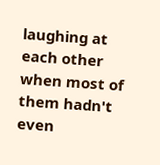laughing at each other when most of them hadn't even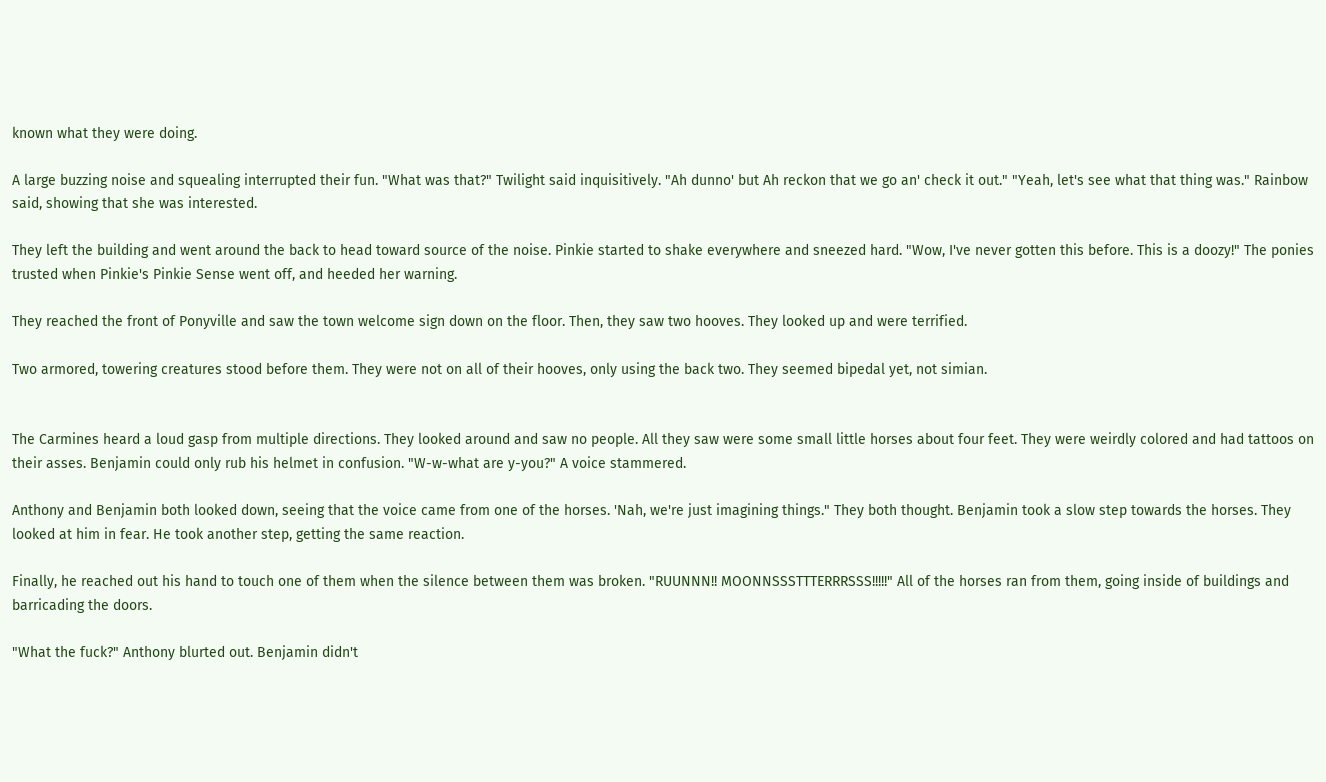known what they were doing.

A large buzzing noise and squealing interrupted their fun. "What was that?" Twilight said inquisitively. "Ah dunno' but Ah reckon that we go an' check it out." "Yeah, let's see what that thing was." Rainbow said, showing that she was interested.

They left the building and went around the back to head toward source of the noise. Pinkie started to shake everywhere and sneezed hard. "Wow, I've never gotten this before. This is a doozy!" The ponies trusted when Pinkie's Pinkie Sense went off, and heeded her warning.

They reached the front of Ponyville and saw the town welcome sign down on the floor. Then, they saw two hooves. They looked up and were terrified.

Two armored, towering creatures stood before them. They were not on all of their hooves, only using the back two. They seemed bipedal yet, not simian.


The Carmines heard a loud gasp from multiple directions. They looked around and saw no people. All they saw were some small little horses about four feet. They were weirdly colored and had tattoos on their asses. Benjamin could only rub his helmet in confusion. "W-w-what are y-you?" A voice stammered.

Anthony and Benjamin both looked down, seeing that the voice came from one of the horses. 'Nah, we're just imagining things." They both thought. Benjamin took a slow step towards the horses. They looked at him in fear. He took another step, getting the same reaction.

Finally, he reached out his hand to touch one of them when the silence between them was broken. "RUUNNN!! MOONNSSSTTTERRRSSS!!!!!" All of the horses ran from them, going inside of buildings and barricading the doors.

"What the fuck?" Anthony blurted out. Benjamin didn't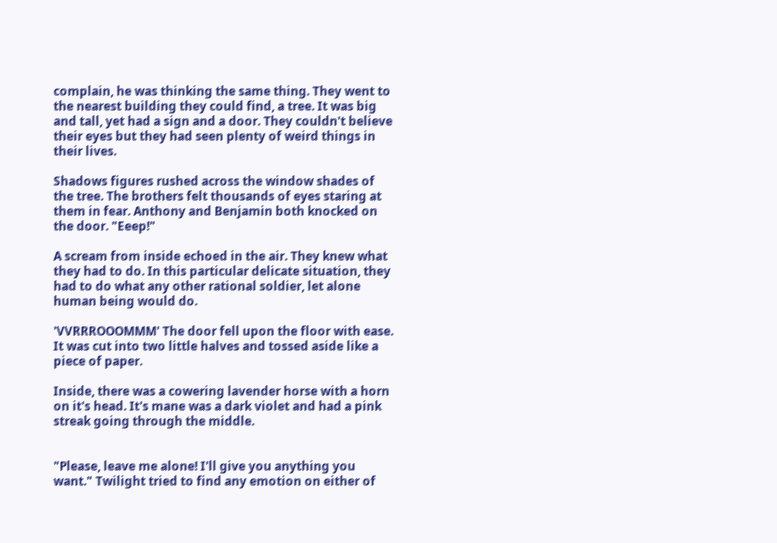complain, he was thinking the same thing. They went to the nearest building they could find, a tree. It was big and tall, yet had a sign and a door. They couldn't believe their eyes but they had seen plenty of weird things in their lives.

Shadows figures rushed across the window shades of the tree. The brothers felt thousands of eyes staring at them in fear. Anthony and Benjamin both knocked on the door. "Eeep!"

A scream from inside echoed in the air. They knew what they had to do. In this particular delicate situation, they had to do what any other rational soldier, let alone human being would do.

'VVRRROOOMMM' The door fell upon the floor with ease. It was cut into two little halves and tossed aside like a piece of paper.

Inside, there was a cowering lavender horse with a horn on it's head. It's mane was a dark violet and had a pink streak going through the middle.


"Please, leave me alone! I'll give you anything you want." Twilight tried to find any emotion on either of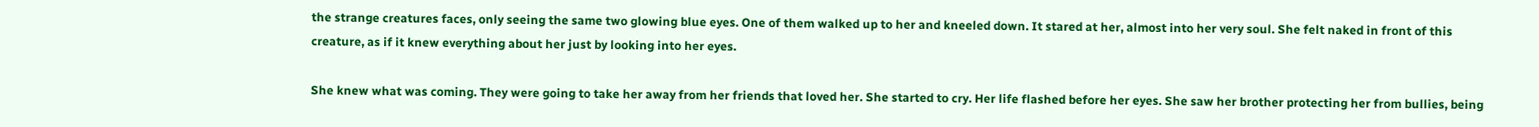the strange creatures faces, only seeing the same two glowing blue eyes. One of them walked up to her and kneeled down. It stared at her, almost into her very soul. She felt naked in front of this creature, as if it knew everything about her just by looking into her eyes.

She knew what was coming. They were going to take her away from her friends that loved her. She started to cry. Her life flashed before her eyes. She saw her brother protecting her from bullies, being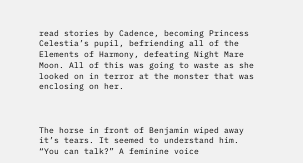read stories by Cadence, becoming Princess Celestia’s pupil, befriending all of the Elements of Harmony, defeating Night Mare Moon. All of this was going to waste as she looked on in terror at the monster that was enclosing on her.



The horse in front of Benjamin wiped away it’s tears. It seemed to understand him. “You can talk?” A feminine voice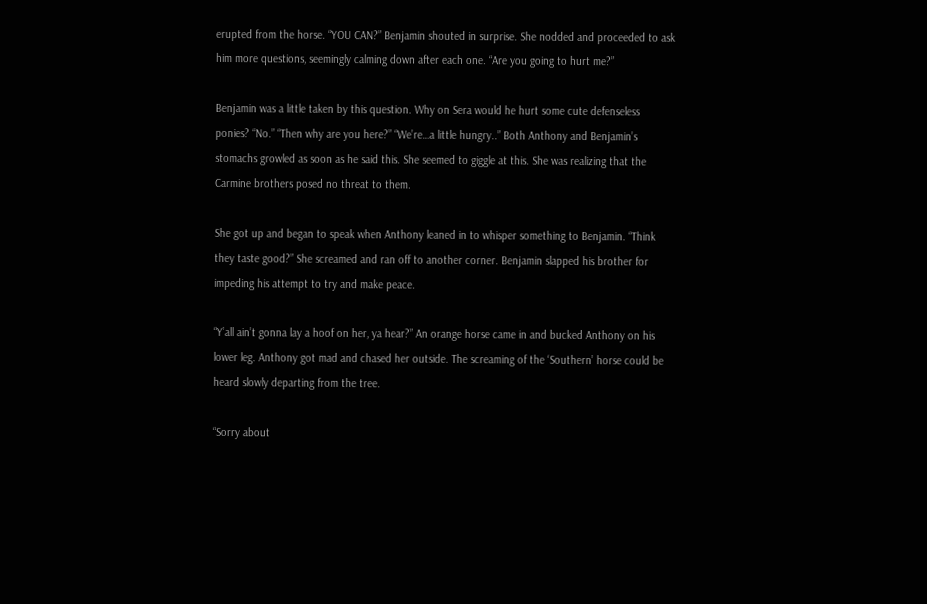erupted from the horse. “YOU CAN?” Benjamin shouted in surprise. She nodded and proceeded to ask him more questions, seemingly calming down after each one. “Are you going to hurt me?”

Benjamin was a little taken by this question. Why on Sera would he hurt some cute defenseless ponies? “No.” “Then why are you here?” “We’re…a little hungry..” Both Anthony and Benjamin’s stomachs growled as soon as he said this. She seemed to giggle at this. She was realizing that the Carmine brothers posed no threat to them.

She got up and began to speak when Anthony leaned in to whisper something to Benjamin. “Think they taste good?” She screamed and ran off to another corner. Benjamin slapped his brother for impeding his attempt to try and make peace.

“Y’all ain’t gonna lay a hoof on her, ya hear?” An orange horse came in and bucked Anthony on his lower leg. Anthony got mad and chased her outside. The screaming of the ‘Southern’ horse could be heard slowly departing from the tree.

“Sorry about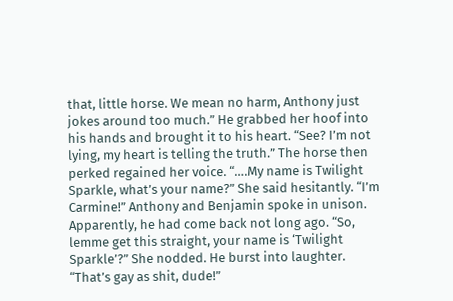that, little horse. We mean no harm, Anthony just jokes around too much.” He grabbed her hoof into his hands and brought it to his heart. “See? I’m not lying, my heart is telling the truth.” The horse then perked regained her voice. “….My name is Twilight Sparkle, what’s your name?” She said hesitantly. “I’m Carmine!” Anthony and Benjamin spoke in unison. Apparently, he had come back not long ago. “So, lemme get this straight, your name is ‘Twilight Sparkle’?” She nodded. He burst into laughter. “That’s gay as shit, dude!”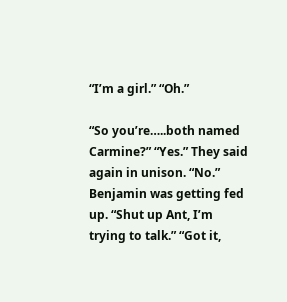“I’m a girl.” “Oh.”

“So you’re…..both named Carmine?” “Yes.” They said again in unison. “No.” Benjamin was getting fed up. “Shut up Ant, I’m trying to talk.” “Got it,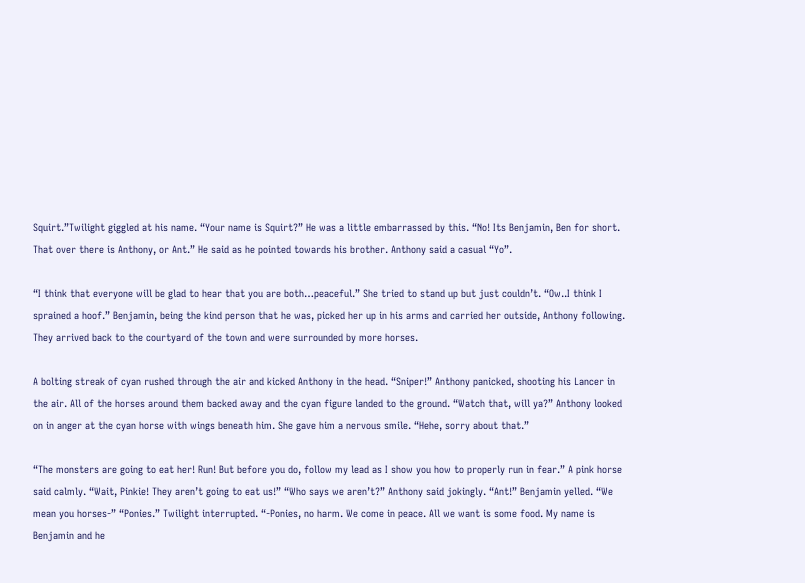Squirt.”Twilight giggled at his name. “Your name is Squirt?” He was a little embarrassed by this. “No! Its Benjamin, Ben for short. That over there is Anthony, or Ant.” He said as he pointed towards his brother. Anthony said a casual “Yo”.

“I think that everyone will be glad to hear that you are both…peaceful.” She tried to stand up but just couldn’t. “Ow..I think I sprained a hoof.” Benjamin, being the kind person that he was, picked her up in his arms and carried her outside, Anthony following. They arrived back to the courtyard of the town and were surrounded by more horses.

A bolting streak of cyan rushed through the air and kicked Anthony in the head. “Sniper!” Anthony panicked, shooting his Lancer in the air. All of the horses around them backed away and the cyan figure landed to the ground. “Watch that, will ya?” Anthony looked on in anger at the cyan horse with wings beneath him. She gave him a nervous smile. “Hehe, sorry about that.”

“The monsters are going to eat her! Run! But before you do, follow my lead as I show you how to properly run in fear.” A pink horse said calmly. “Wait, Pinkie! They aren’t going to eat us!” “Who says we aren’t?” Anthony said jokingly. “Ant!” Benjamin yelled. “We mean you horses-” “Ponies.” Twilight interrupted. “-Ponies, no harm. We come in peace. All we want is some food. My name is Benjamin and he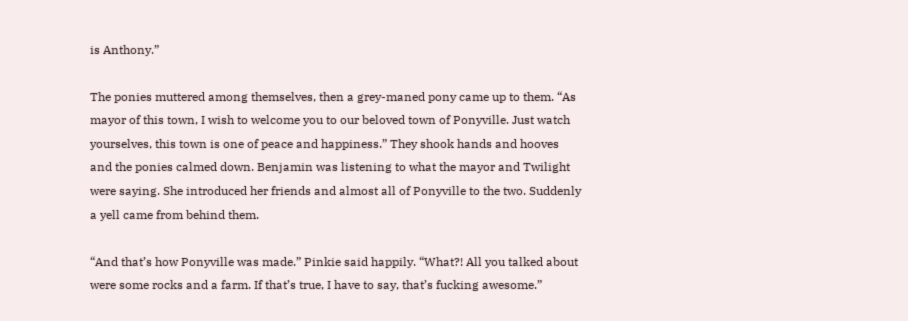is Anthony.”

The ponies muttered among themselves, then a grey-maned pony came up to them. “As mayor of this town, I wish to welcome you to our beloved town of Ponyville. Just watch yourselves, this town is one of peace and happiness.” They shook hands and hooves and the ponies calmed down. Benjamin was listening to what the mayor and Twilight were saying. She introduced her friends and almost all of Ponyville to the two. Suddenly a yell came from behind them.

“And that’s how Ponyville was made.” Pinkie said happily. “What?! All you talked about were some rocks and a farm. If that’s true, I have to say, that’s fucking awesome.”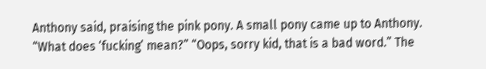Anthony said, praising the pink pony. A small pony came up to Anthony. “What does ‘fucking’ mean?” “Oops, sorry kid, that is a bad word.” The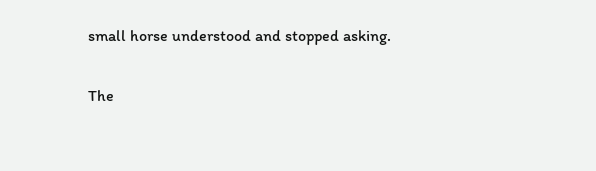small horse understood and stopped asking.

The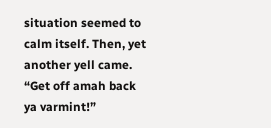situation seemed to calm itself. Then, yet another yell came. “Get off amah back ya varmint!”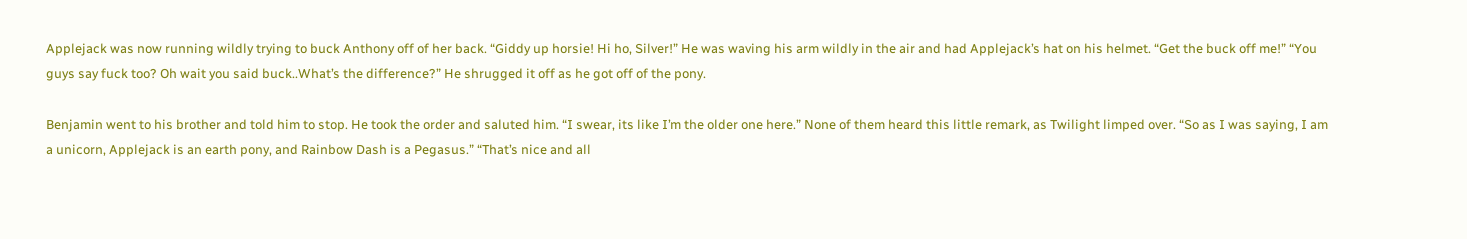Applejack was now running wildly trying to buck Anthony off of her back. “Giddy up horsie! Hi ho, Silver!” He was waving his arm wildly in the air and had Applejack’s hat on his helmet. “Get the buck off me!” “You guys say fuck too? Oh wait you said buck..What’s the difference?” He shrugged it off as he got off of the pony.

Benjamin went to his brother and told him to stop. He took the order and saluted him. “I swear, its like I’m the older one here.” None of them heard this little remark, as Twilight limped over. “So as I was saying, I am a unicorn, Applejack is an earth pony, and Rainbow Dash is a Pegasus.” “That’s nice and all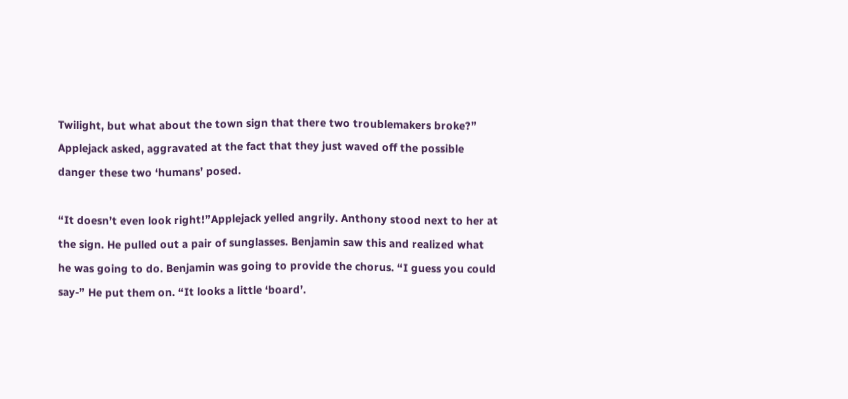Twilight, but what about the town sign that there two troublemakers broke?” Applejack asked, aggravated at the fact that they just waved off the possible danger these two ‘humans’ posed.

“It doesn’t even look right!”Applejack yelled angrily. Anthony stood next to her at the sign. He pulled out a pair of sunglasses. Benjamin saw this and realized what he was going to do. Benjamin was going to provide the chorus. “I guess you could say-” He put them on. “It looks a little ‘board’.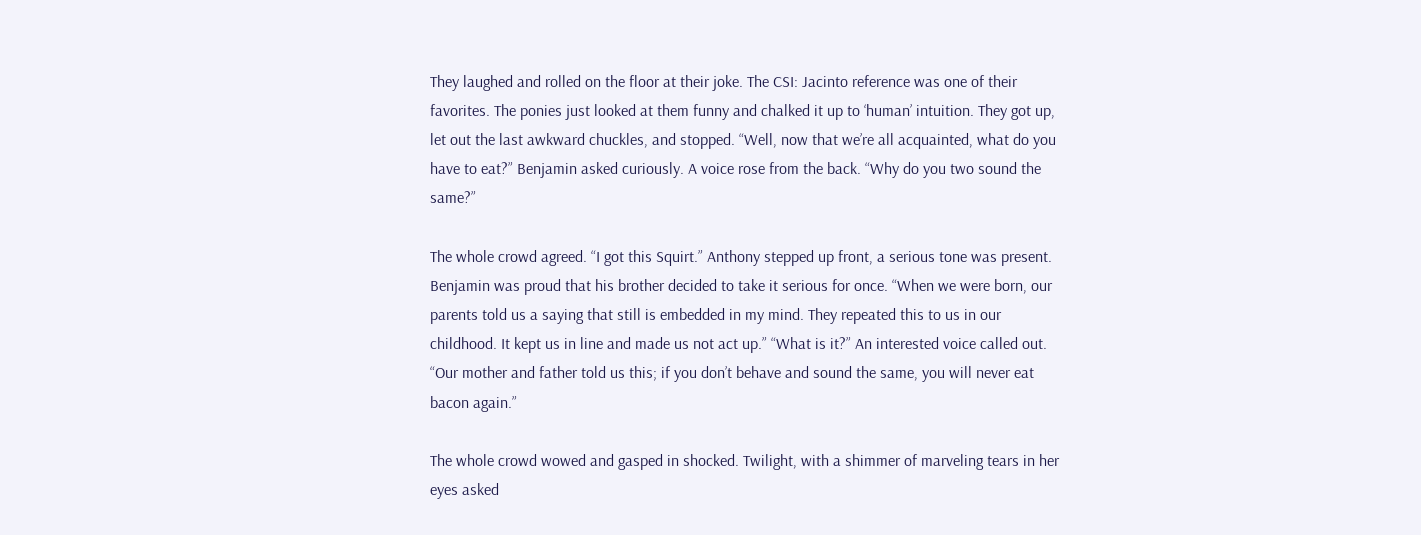They laughed and rolled on the floor at their joke. The CSI: Jacinto reference was one of their favorites. The ponies just looked at them funny and chalked it up to ‘human’ intuition. They got up, let out the last awkward chuckles, and stopped. “Well, now that we’re all acquainted, what do you have to eat?” Benjamin asked curiously. A voice rose from the back. “Why do you two sound the same?”

The whole crowd agreed. “I got this Squirt.” Anthony stepped up front, a serious tone was present. Benjamin was proud that his brother decided to take it serious for once. “When we were born, our parents told us a saying that still is embedded in my mind. They repeated this to us in our childhood. It kept us in line and made us not act up.” “What is it?” An interested voice called out. “Our mother and father told us this; if you don’t behave and sound the same, you will never eat bacon again.”

The whole crowd wowed and gasped in shocked. Twilight, with a shimmer of marveling tears in her eyes asked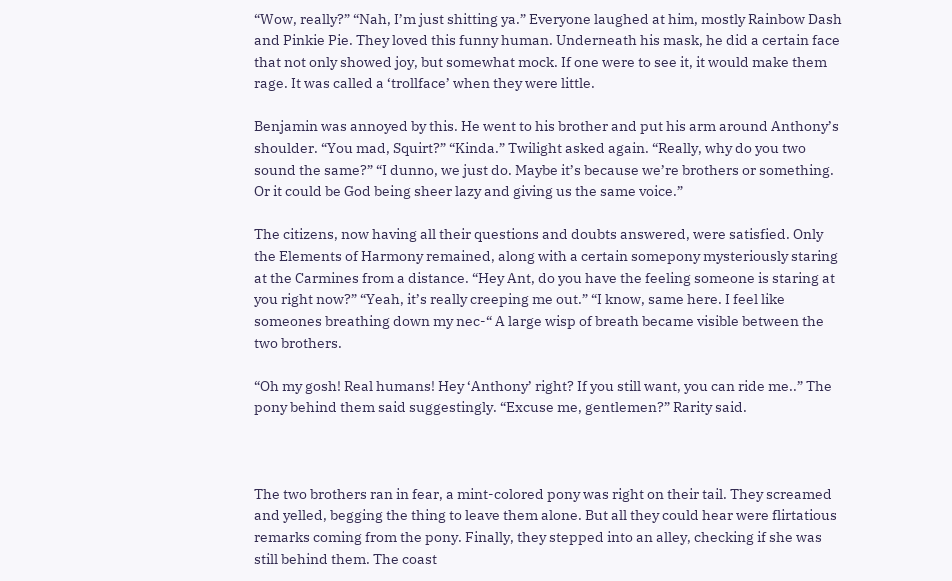“Wow, really?” “Nah, I’m just shitting ya.” Everyone laughed at him, mostly Rainbow Dash and Pinkie Pie. They loved this funny human. Underneath his mask, he did a certain face that not only showed joy, but somewhat mock. If one were to see it, it would make them rage. It was called a ‘trollface’ when they were little.

Benjamin was annoyed by this. He went to his brother and put his arm around Anthony’s shoulder. “You mad, Squirt?” “Kinda.” Twilight asked again. “Really, why do you two sound the same?” “I dunno, we just do. Maybe it’s because we’re brothers or something. Or it could be God being sheer lazy and giving us the same voice.”

The citizens, now having all their questions and doubts answered, were satisfied. Only the Elements of Harmony remained, along with a certain somepony mysteriously staring at the Carmines from a distance. “Hey Ant, do you have the feeling someone is staring at you right now?” “Yeah, it’s really creeping me out.” “I know, same here. I feel like someones breathing down my nec-“ A large wisp of breath became visible between the two brothers.

“Oh my gosh! Real humans! Hey ‘Anthony’ right? If you still want, you can ride me..” The pony behind them said suggestingly. “Excuse me, gentlemen?” Rarity said.



The two brothers ran in fear, a mint-colored pony was right on their tail. They screamed and yelled, begging the thing to leave them alone. But all they could hear were flirtatious remarks coming from the pony. Finally, they stepped into an alley, checking if she was still behind them. The coast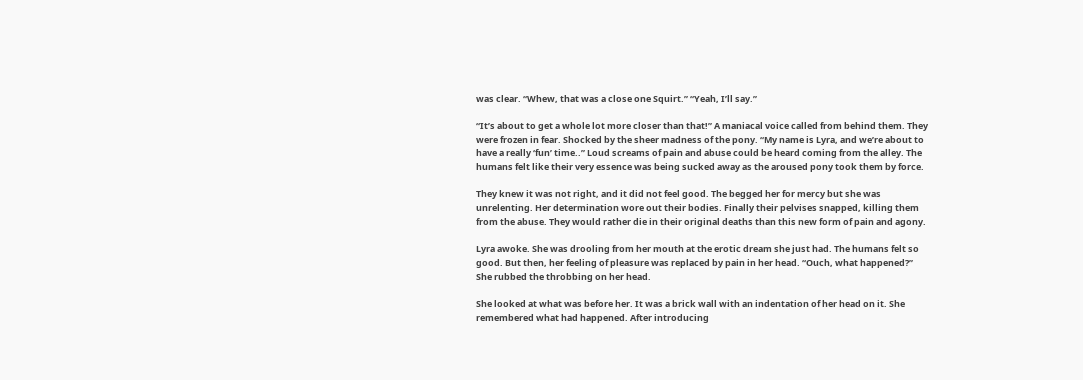was clear. “Whew, that was a close one Squirt.” “Yeah, I’ll say.”

“It’s about to get a whole lot more closer than that!” A maniacal voice called from behind them. They were frozen in fear. Shocked by the sheer madness of the pony. “My name is Lyra, and we’re about to have a really ‘fun’ time..” Loud screams of pain and abuse could be heard coming from the alley. The humans felt like their very essence was being sucked away as the aroused pony took them by force.

They knew it was not right, and it did not feel good. The begged her for mercy but she was unrelenting. Her determination wore out their bodies. Finally their pelvises snapped, killing them from the abuse. They would rather die in their original deaths than this new form of pain and agony.

Lyra awoke. She was drooling from her mouth at the erotic dream she just had. The humans felt so good. But then, her feeling of pleasure was replaced by pain in her head. “Ouch, what happened?” She rubbed the throbbing on her head.

She looked at what was before her. It was a brick wall with an indentation of her head on it. She remembered what had happened. After introducing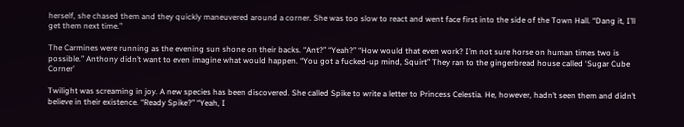herself, she chased them and they quickly maneuvered around a corner. She was too slow to react and went face first into the side of the Town Hall. “Dang it, I’ll get them next time.”

The Carmines were running as the evening sun shone on their backs. “Ant?” “Yeah?” “How would that even work? I’m not sure horse on human times two is possible.” Anthony didn’t want to even imagine what would happen. “You got a fucked-up mind, Squirt” They ran to the gingerbread house called ‘Sugar Cube Corner’

Twilight was screaming in joy. A new species has been discovered. She called Spike to write a letter to Princess Celestia. He, however, hadn’t seen them and didn’t believe in their existence. “Ready Spike?” “Yeah, I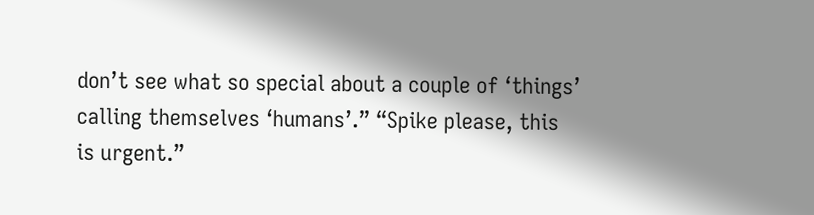don’t see what so special about a couple of ‘things’ calling themselves ‘humans’.” “Spike please, this is urgent.”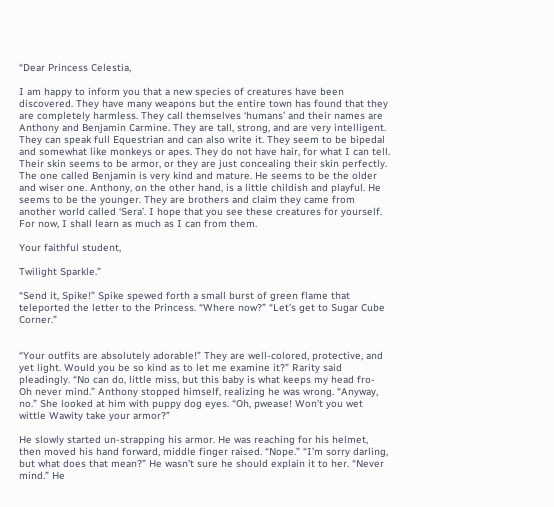“Dear Princess Celestia,

I am happy to inform you that a new species of creatures have been discovered. They have many weapons but the entire town has found that they are completely harmless. They call themselves ‘humans’ and their names are Anthony and Benjamin Carmine. They are tall, strong, and are very intelligent. They can speak full Equestrian and can also write it. They seem to be bipedal and somewhat like monkeys or apes. They do not have hair, for what I can tell. Their skin seems to be armor, or they are just concealing their skin perfectly. The one called Benjamin is very kind and mature. He seems to be the older and wiser one. Anthony, on the other hand, is a little childish and playful. He seems to be the younger. They are brothers and claim they came from another world called ‘Sera’. I hope that you see these creatures for yourself. For now, I shall learn as much as I can from them.

Your faithful student,

Twilight Sparkle.”

“Send it, Spike!” Spike spewed forth a small burst of green flame that teleported the letter to the Princess. “Where now?” “Let’s get to Sugar Cube Corner.”


“Your outfits are absolutely adorable!” They are well-colored, protective, and yet light. Would you be so kind as to let me examine it?” Rarity said pleadingly. “No can do, little miss, but this baby is what keeps my head fro- Oh never mind.” Anthony stopped himself, realizing he was wrong. “Anyway, no.” She looked at him with puppy dog eyes. “Oh, pwease! Won’t you wet wittle Wawity take your armor?”

He slowly started un-strapping his armor. He was reaching for his helmet, then moved his hand forward, middle finger raised. “Nope.” “I’m sorry darling, but what does that mean?” He wasn’t sure he should explain it to her. “Never mind.” He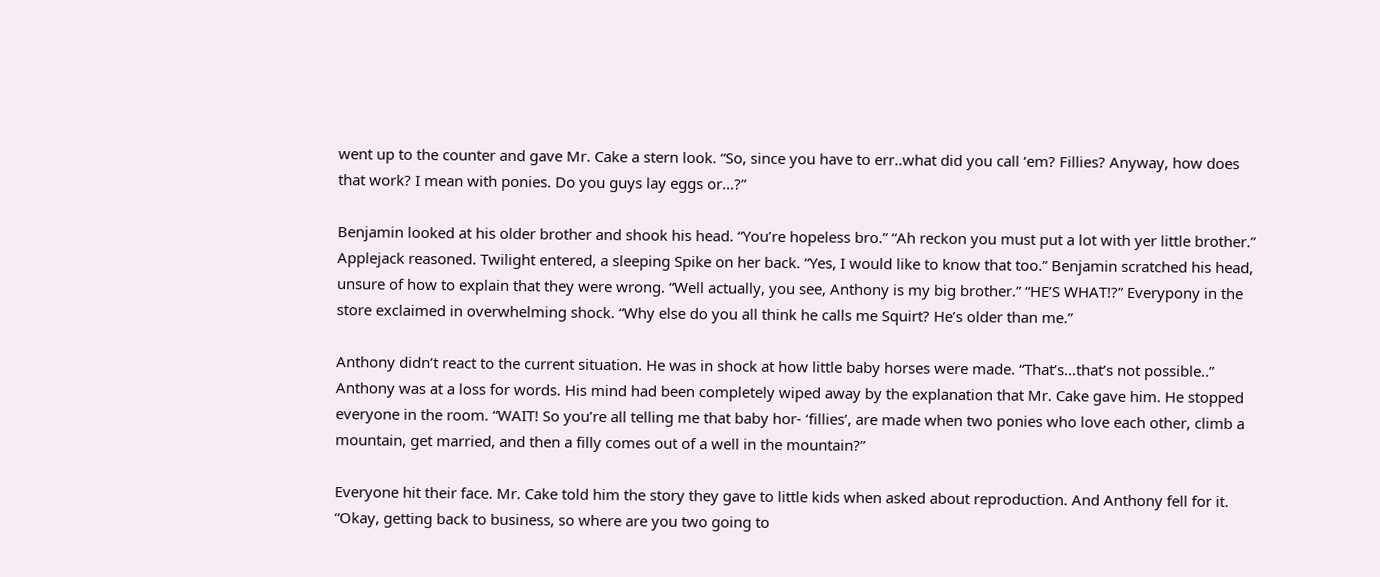went up to the counter and gave Mr. Cake a stern look. “So, since you have to err..what did you call ‘em? Fillies? Anyway, how does that work? I mean with ponies. Do you guys lay eggs or…?”

Benjamin looked at his older brother and shook his head. “You’re hopeless bro.” “Ah reckon you must put a lot with yer little brother.” Applejack reasoned. Twilight entered, a sleeping Spike on her back. “Yes, I would like to know that too.” Benjamin scratched his head, unsure of how to explain that they were wrong. “Well actually, you see, Anthony is my big brother.” “HE’S WHAT!?” Everypony in the store exclaimed in overwhelming shock. “Why else do you all think he calls me Squirt? He’s older than me.”

Anthony didn’t react to the current situation. He was in shock at how little baby horses were made. “That’s…that’s not possible..” Anthony was at a loss for words. His mind had been completely wiped away by the explanation that Mr. Cake gave him. He stopped everyone in the room. “WAIT! So you’re all telling me that baby hor- ‘fillies’, are made when two ponies who love each other, climb a mountain, get married, and then a filly comes out of a well in the mountain?”

Everyone hit their face. Mr. Cake told him the story they gave to little kids when asked about reproduction. And Anthony fell for it. “Okay, getting back to business, so where are you two going to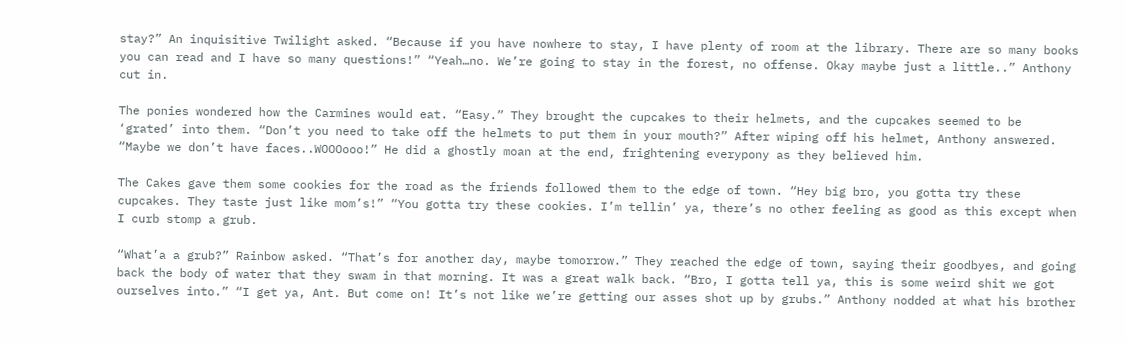stay?” An inquisitive Twilight asked. “Because if you have nowhere to stay, I have plenty of room at the library. There are so many books you can read and I have so many questions!” “Yeah…no. We’re going to stay in the forest, no offense. Okay maybe just a little..” Anthony cut in.

The ponies wondered how the Carmines would eat. “Easy.” They brought the cupcakes to their helmets, and the cupcakes seemed to be ‘grated’ into them. “Don’t you need to take off the helmets to put them in your mouth?” After wiping off his helmet, Anthony answered. “Maybe we don’t have faces..WOOOooo!” He did a ghostly moan at the end, frightening everypony as they believed him.

The Cakes gave them some cookies for the road as the friends followed them to the edge of town. “Hey big bro, you gotta try these cupcakes. They taste just like mom’s!” “You gotta try these cookies. I’m tellin’ ya, there’s no other feeling as good as this except when I curb stomp a grub.

“What’a a grub?” Rainbow asked. “That’s for another day, maybe tomorrow.” They reached the edge of town, saying their goodbyes, and going back the body of water that they swam in that morning. It was a great walk back. “Bro, I gotta tell ya, this is some weird shit we got ourselves into.” “I get ya, Ant. But come on! It’s not like we’re getting our asses shot up by grubs.” Anthony nodded at what his brother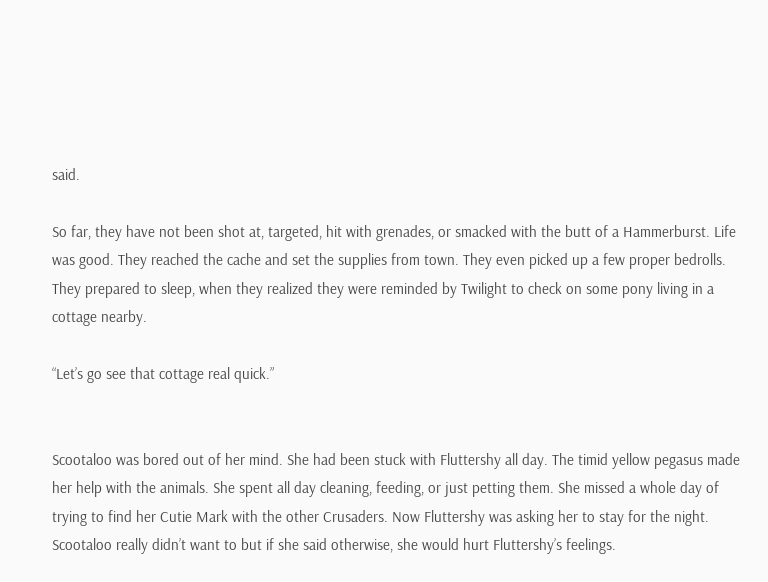said.

So far, they have not been shot at, targeted, hit with grenades, or smacked with the butt of a Hammerburst. Life was good. They reached the cache and set the supplies from town. They even picked up a few proper bedrolls. They prepared to sleep, when they realized they were reminded by Twilight to check on some pony living in a cottage nearby.

“Let’s go see that cottage real quick.”


Scootaloo was bored out of her mind. She had been stuck with Fluttershy all day. The timid yellow pegasus made her help with the animals. She spent all day cleaning, feeding, or just petting them. She missed a whole day of trying to find her Cutie Mark with the other Crusaders. Now Fluttershy was asking her to stay for the night. Scootaloo really didn’t want to but if she said otherwise, she would hurt Fluttershy’s feelings.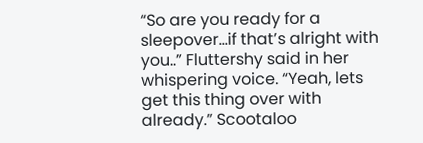“So are you ready for a sleepover…if that’s alright with you..” Fluttershy said in her whispering voice. “Yeah, lets get this thing over with already.” Scootaloo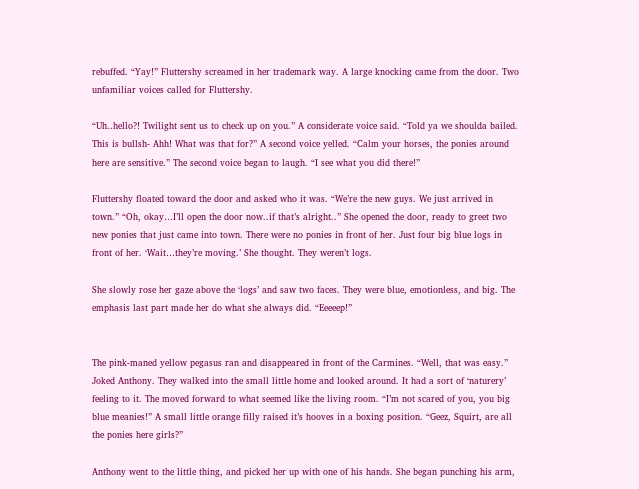rebuffed. “Yay!” Fluttershy screamed in her trademark way. A large knocking came from the door. Two unfamiliar voices called for Fluttershy.

“Uh..hello?! Twilight sent us to check up on you.” A considerate voice said. “Told ya we shoulda bailed. This is bullsh- Ahh! What was that for?” A second voice yelled. “Calm your horses, the ponies around here are sensitive.” The second voice began to laugh. “I see what you did there!”

Fluttershy floated toward the door and asked who it was. “We’re the new guys. We just arrived in town.” “Oh, okay…I’ll open the door now..if that’s alright..” She opened the door, ready to greet two new ponies that just came into town. There were no ponies in front of her. Just four big blue logs in front of her. ‘Wait…they’re moving.’ She thought. They weren’t logs.

She slowly rose her gaze above the ‘logs’ and saw two faces. They were blue, emotionless, and big. The emphasis last part made her do what she always did. “Eeeeep!”


The pink-maned yellow pegasus ran and disappeared in front of the Carmines. “Well, that was easy.” Joked Anthony. They walked into the small little home and looked around. It had a sort of ‘naturery’ feeling to it. The moved forward to what seemed like the living room. “I’m not scared of you, you big blue meanies!” A small little orange filly raised it’s hooves in a boxing position. “Geez, Squirt, are all the ponies here girls?”

Anthony went to the little thing, and picked her up with one of his hands. She began punching his arm,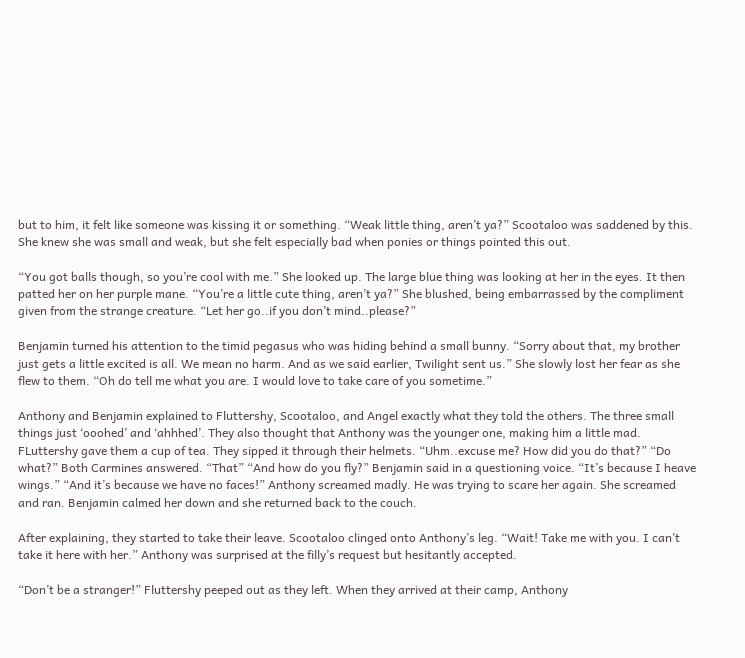but to him, it felt like someone was kissing it or something. “Weak little thing, aren’t ya?” Scootaloo was saddened by this. She knew she was small and weak, but she felt especially bad when ponies or things pointed this out.

“You got balls though, so you’re cool with me.” She looked up. The large blue thing was looking at her in the eyes. It then patted her on her purple mane. “You’re a little cute thing, aren’t ya?” She blushed, being embarrassed by the compliment given from the strange creature. “Let her go..if you don’t mind..please?”

Benjamin turned his attention to the timid pegasus who was hiding behind a small bunny. “Sorry about that, my brother just gets a little excited is all. We mean no harm. And as we said earlier, Twilight sent us.” She slowly lost her fear as she flew to them. “Oh do tell me what you are. I would love to take care of you sometime.”

Anthony and Benjamin explained to Fluttershy, Scootaloo, and Angel exactly what they told the others. The three small things just ‘ooohed’ and ‘ahhhed’. They also thought that Anthony was the younger one, making him a little mad. FLuttershy gave them a cup of tea. They sipped it through their helmets. “Uhm..excuse me? How did you do that?” “Do what?” Both Carmines answered. “That” “And how do you fly?” Benjamin said in a questioning voice. “It’s because I heave wings.” “And it’s because we have no faces!” Anthony screamed madly. He was trying to scare her again. She screamed and ran. Benjamin calmed her down and she returned back to the couch.

After explaining, they started to take their leave. Scootaloo clinged onto Anthony’s leg. “Wait! Take me with you. I can’t take it here with her.” Anthony was surprised at the filly’s request but hesitantly accepted.

“Don’t be a stranger!” Fluttershy peeped out as they left. When they arrived at their camp, Anthony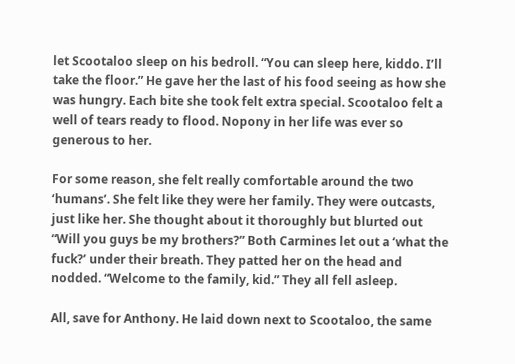let Scootaloo sleep on his bedroll. “You can sleep here, kiddo. I’ll take the floor.” He gave her the last of his food seeing as how she was hungry. Each bite she took felt extra special. Scootaloo felt a well of tears ready to flood. Nopony in her life was ever so generous to her.

For some reason, she felt really comfortable around the two ‘humans’. She felt like they were her family. They were outcasts, just like her. She thought about it thoroughly but blurted out “Will you guys be my brothers?” Both Carmines let out a ‘what the fuck?’ under their breath. They patted her on the head and nodded. “Welcome to the family, kid.” They all fell asleep.

All, save for Anthony. He laid down next to Scootaloo, the same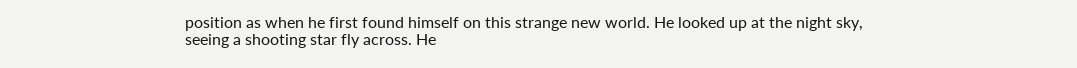position as when he first found himself on this strange new world. He looked up at the night sky, seeing a shooting star fly across. He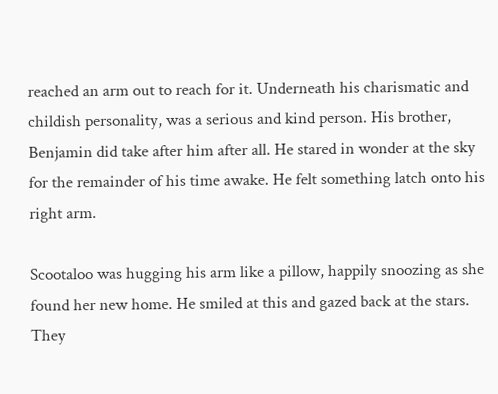reached an arm out to reach for it. Underneath his charismatic and childish personality, was a serious and kind person. His brother, Benjamin did take after him after all. He stared in wonder at the sky for the remainder of his time awake. He felt something latch onto his right arm.

Scootaloo was hugging his arm like a pillow, happily snoozing as she found her new home. He smiled at this and gazed back at the stars. They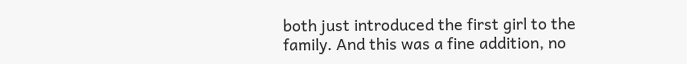both just introduced the first girl to the family. And this was a fine addition, no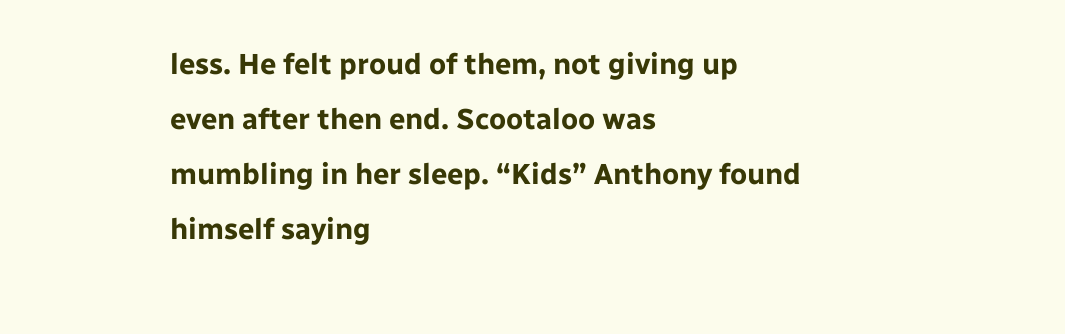less. He felt proud of them, not giving up even after then end. Scootaloo was mumbling in her sleep. “Kids” Anthony found himself saying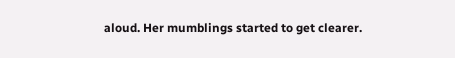aloud. Her mumblings started to get clearer.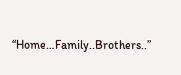“Home…Family..Brothers..”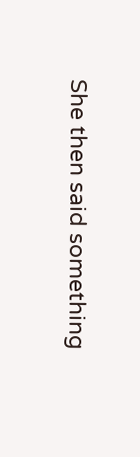She then said something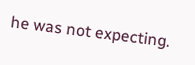he was not expecting.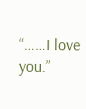“……I love you.”